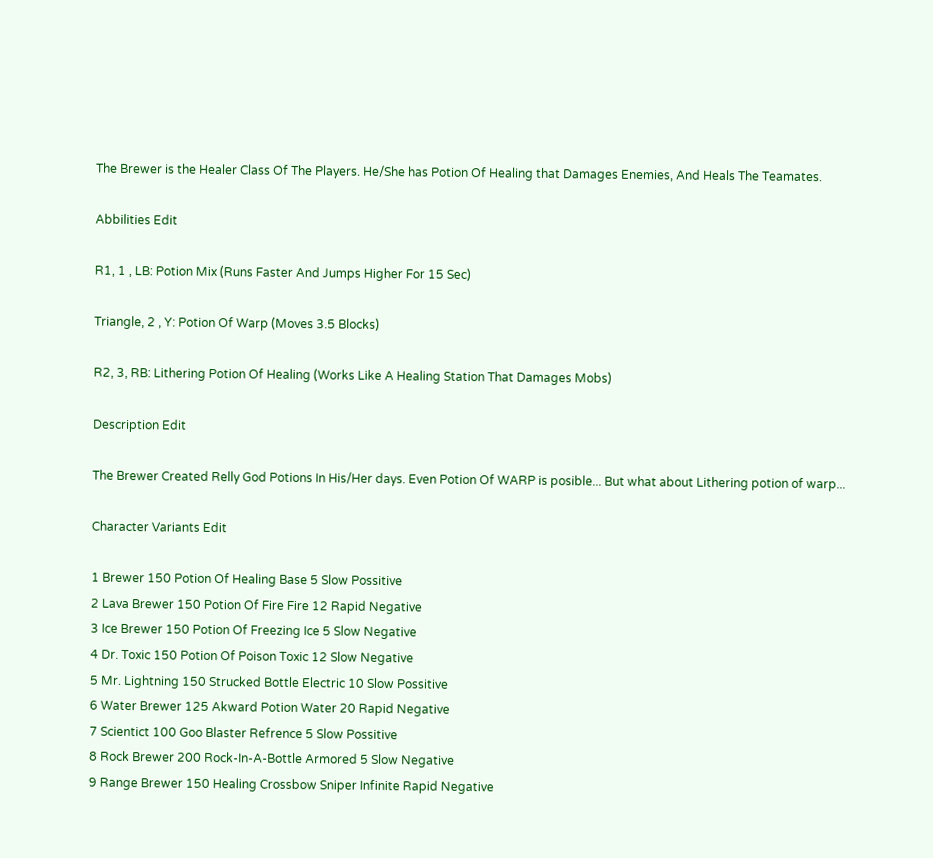The Brewer is the Healer Class Of The Players. He/She has Potion Of Healing that Damages Enemies, And Heals The Teamates.

Abbilities Edit

R1, 1 , LB: Potion Mix (Runs Faster And Jumps Higher For 15 Sec)

Triangle, 2 , Y: Potion Of Warp (Moves 3.5 Blocks)

R2, 3, RB: Lithering Potion Of Healing (Works Like A Healing Station That Damages Mobs)

Description Edit

The Brewer Created Relly God Potions In His/Her days. Even Potion Of WARP is posible... But what about Lithering potion of warp...

Character Variants Edit

1 Brewer 150 Potion Of Healing Base 5 Slow Possitive
2 Lava Brewer 150 Potion Of Fire Fire 12 Rapid Negative
3 Ice Brewer 150 Potion Of Freezing Ice 5 Slow Negative
4 Dr. Toxic 150 Potion Of Poison Toxic 12 Slow Negative
5 Mr. Lightning 150 Strucked Bottle Electric 10 Slow Possitive
6 Water Brewer 125 Akward Potion Water 20 Rapid Negative
7 Scientict 100 Goo Blaster Refrence 5 Slow Possitive
8 Rock Brewer 200 Rock-In-A-Bottle Armored 5 Slow Negative
9 Range Brewer 150 Healing Crossbow Sniper Infinite Rapid Negative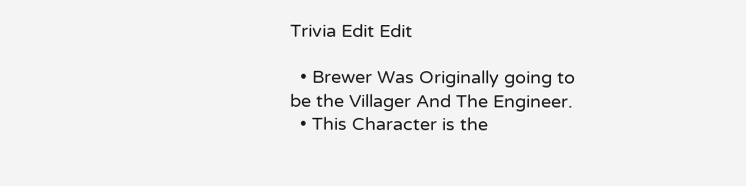Trivia Edit Edit

  • Brewer Was Originally going to be the Villager And The Engineer.
  • This Character is the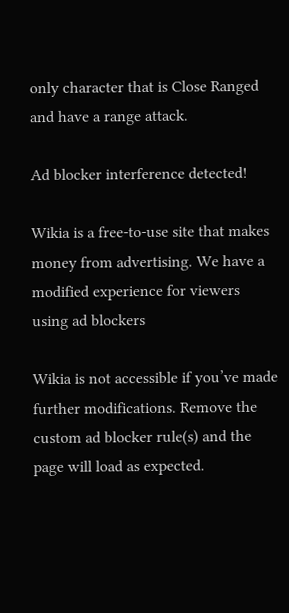only character that is Close Ranged and have a range attack.

Ad blocker interference detected!

Wikia is a free-to-use site that makes money from advertising. We have a modified experience for viewers using ad blockers

Wikia is not accessible if you’ve made further modifications. Remove the custom ad blocker rule(s) and the page will load as expected.